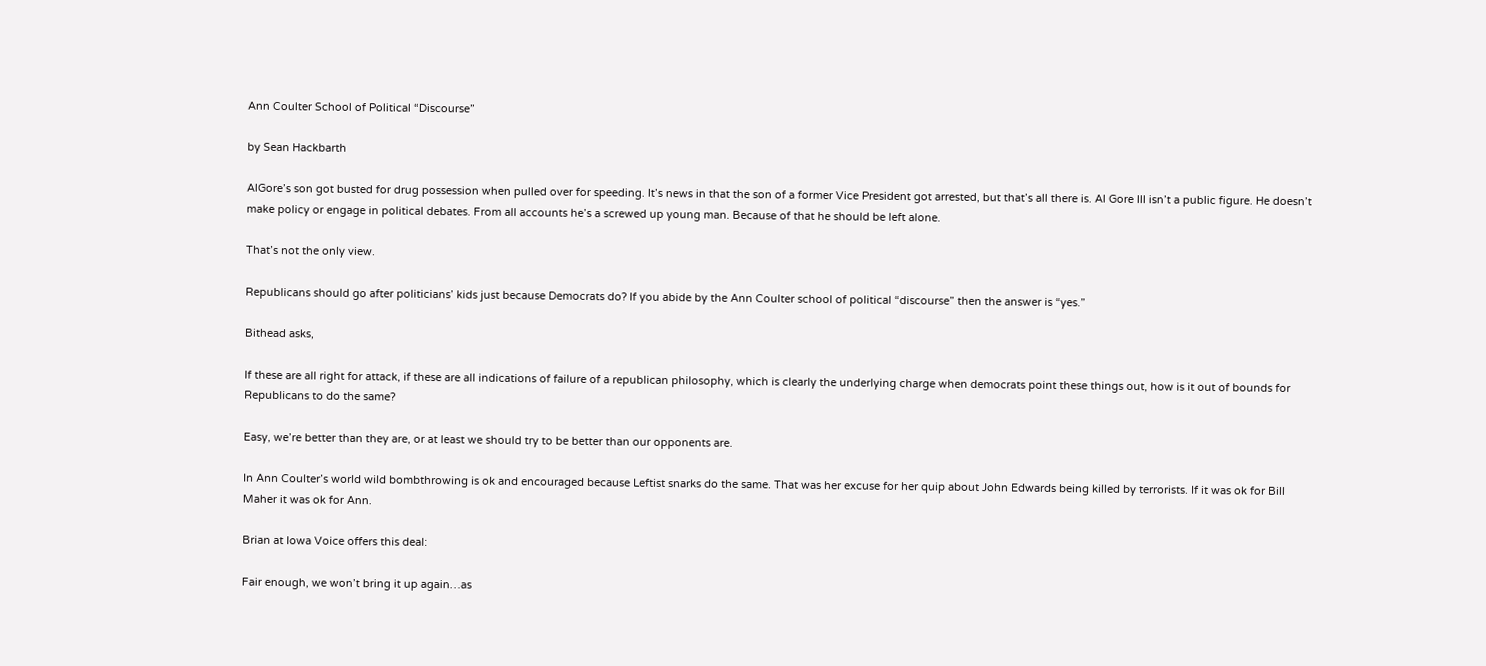Ann Coulter School of Political “Discourse”

by Sean Hackbarth

AlGore’s son got busted for drug possession when pulled over for speeding. It’s news in that the son of a former Vice President got arrested, but that’s all there is. Al Gore III isn’t a public figure. He doesn’t make policy or engage in political debates. From all accounts he’s a screwed up young man. Because of that he should be left alone.

That’s not the only view.

Republicans should go after politicians’ kids just because Democrats do? If you abide by the Ann Coulter school of political “discourse” then the answer is “yes.”

Bithead asks,

If these are all right for attack, if these are all indications of failure of a republican philosophy, which is clearly the underlying charge when democrats point these things out, how is it out of bounds for Republicans to do the same?

Easy, we’re better than they are, or at least we should try to be better than our opponents are.

In Ann Coulter’s world wild bombthrowing is ok and encouraged because Leftist snarks do the same. That was her excuse for her quip about John Edwards being killed by terrorists. If it was ok for Bill Maher it was ok for Ann.

Brian at Iowa Voice offers this deal:

Fair enough, we won’t bring it up again…as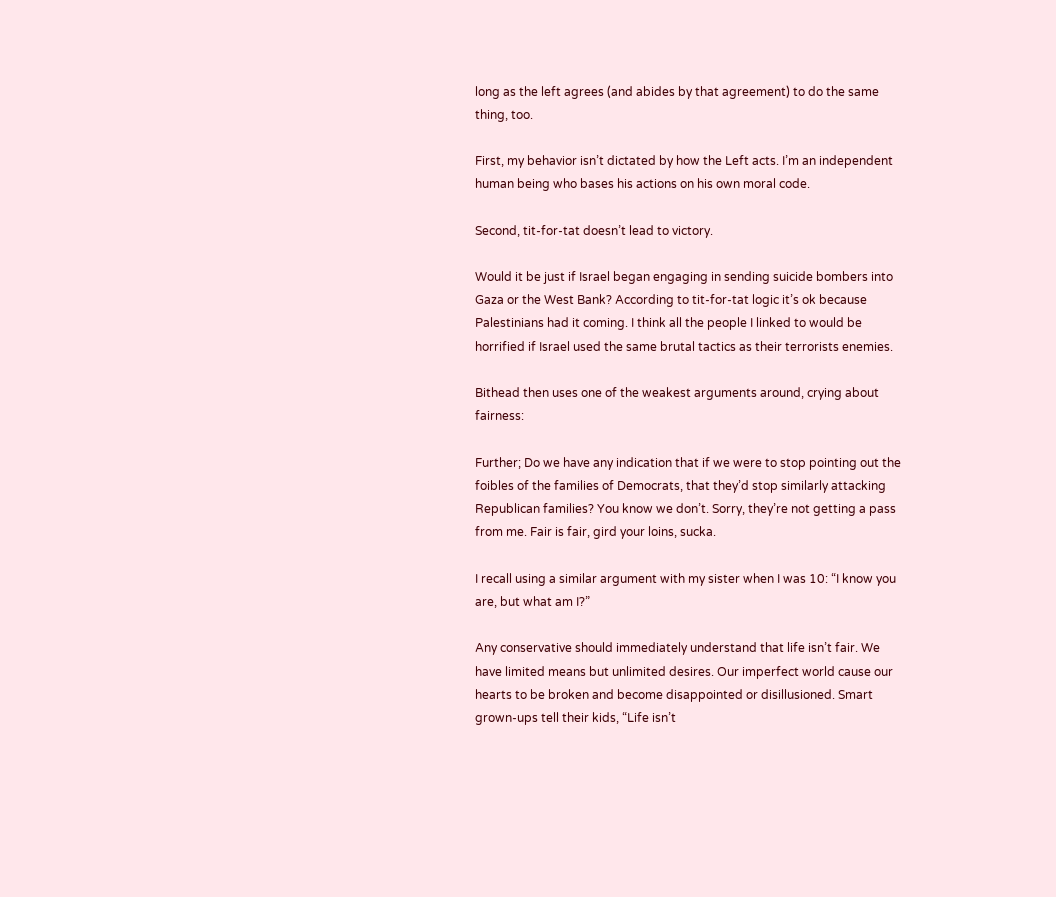long as the left agrees (and abides by that agreement) to do the same thing, too.

First, my behavior isn’t dictated by how the Left acts. I’m an independent human being who bases his actions on his own moral code.

Second, tit-for-tat doesn’t lead to victory.

Would it be just if Israel began engaging in sending suicide bombers into Gaza or the West Bank? According to tit-for-tat logic it’s ok because Palestinians had it coming. I think all the people I linked to would be horrified if Israel used the same brutal tactics as their terrorists enemies.

Bithead then uses one of the weakest arguments around, crying about fairness:

Further; Do we have any indication that if we were to stop pointing out the foibles of the families of Democrats, that they’d stop similarly attacking Republican families? You know we don’t. Sorry, they’re not getting a pass from me. Fair is fair, gird your loins, sucka.

I recall using a similar argument with my sister when I was 10: “I know you are, but what am I?”

Any conservative should immediately understand that life isn’t fair. We have limited means but unlimited desires. Our imperfect world cause our hearts to be broken and become disappointed or disillusioned. Smart grown-ups tell their kids, “Life isn’t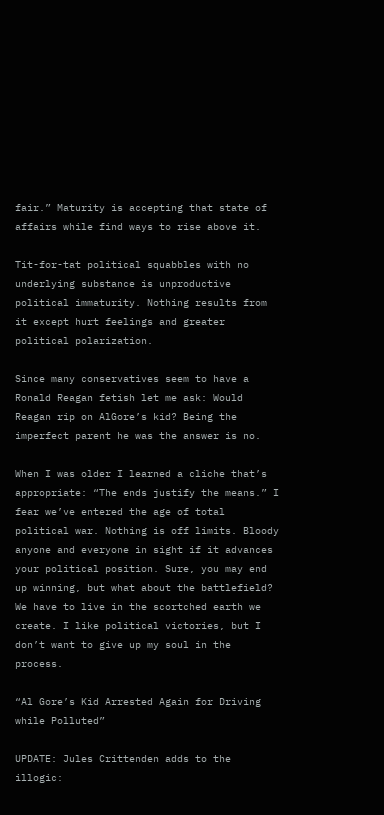fair.” Maturity is accepting that state of affairs while find ways to rise above it.

Tit-for-tat political squabbles with no underlying substance is unproductive political immaturity. Nothing results from it except hurt feelings and greater political polarization.

Since many conservatives seem to have a Ronald Reagan fetish let me ask: Would Reagan rip on AlGore’s kid? Being the imperfect parent he was the answer is no.

When I was older I learned a cliche that’s appropriate: “The ends justify the means.” I fear we’ve entered the age of total political war. Nothing is off limits. Bloody anyone and everyone in sight if it advances your political position. Sure, you may end up winning, but what about the battlefield? We have to live in the scortched earth we create. I like political victories, but I don’t want to give up my soul in the process.

“Al Gore’s Kid Arrested Again for Driving while Polluted”

UPDATE: Jules Crittenden adds to the illogic: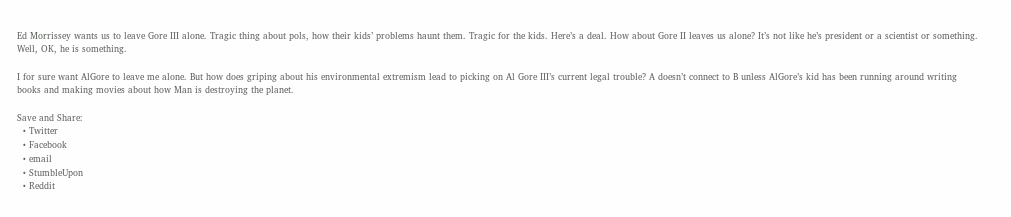Ed Morrissey wants us to leave Gore III alone. Tragic thing about pols, how their kids’ problems haunt them. Tragic for the kids. Here’s a deal. How about Gore II leaves us alone? It’s not like he’s president or a scientist or something. Well, OK, he is something.

I for sure want AlGore to leave me alone. But how does griping about his environmental extremism lead to picking on Al Gore III’s current legal trouble? A doesn’t connect to B unless AlGore’s kid has been running around writing books and making movies about how Man is destroying the planet.

Save and Share:
  • Twitter
  • Facebook
  • email
  • StumbleUpon
  • Reddit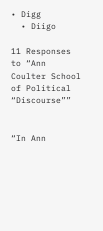• Digg
  • Diigo

11 Responses to “Ann Coulter School of Political “Discourse””


“In Ann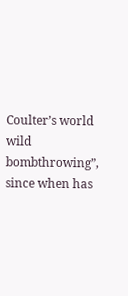Coulter’s world wild bombthrowing”, since when has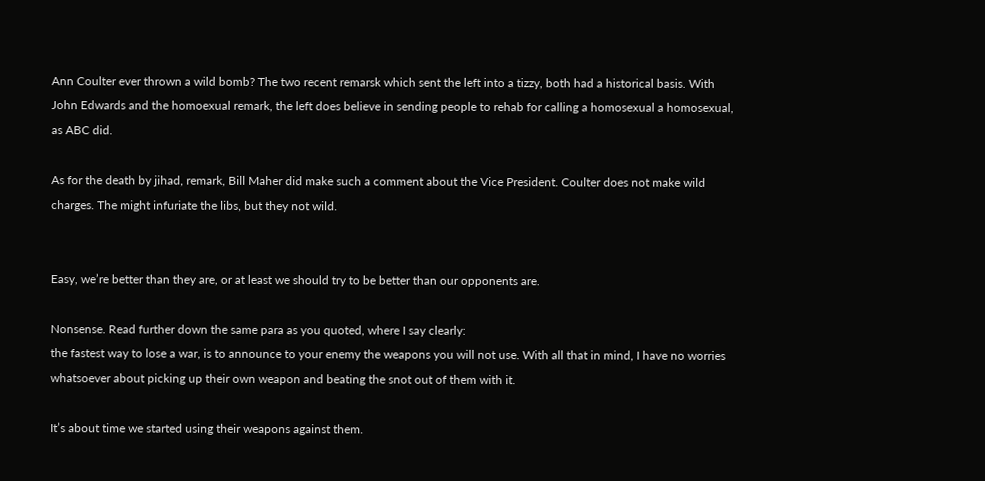Ann Coulter ever thrown a wild bomb? The two recent remarsk which sent the left into a tizzy, both had a historical basis. With John Edwards and the homoexual remark, the left does believe in sending people to rehab for calling a homosexual a homosexual, as ABC did.

As for the death by jihad, remark, Bill Maher did make such a comment about the Vice President. Coulter does not make wild charges. The might infuriate the libs, but they not wild.


Easy, we’re better than they are, or at least we should try to be better than our opponents are.

Nonsense. Read further down the same para as you quoted, where I say clearly:
the fastest way to lose a war, is to announce to your enemy the weapons you will not use. With all that in mind, I have no worries whatsoever about picking up their own weapon and beating the snot out of them with it.

It’s about time we started using their weapons against them.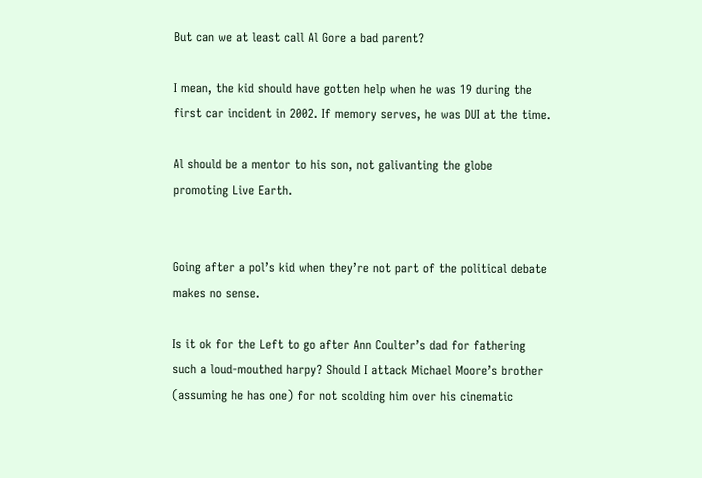But can we at least call Al Gore a bad parent?

I mean, the kid should have gotten help when he was 19 during the first car incident in 2002. If memory serves, he was DUI at the time.

Al should be a mentor to his son, not galivanting the globe promoting Live Earth.


Going after a pol’s kid when they’re not part of the political debate makes no sense.

Is it ok for the Left to go after Ann Coulter’s dad for fathering such a loud-mouthed harpy? Should I attack Michael Moore’s brother (assuming he has one) for not scolding him over his cinematic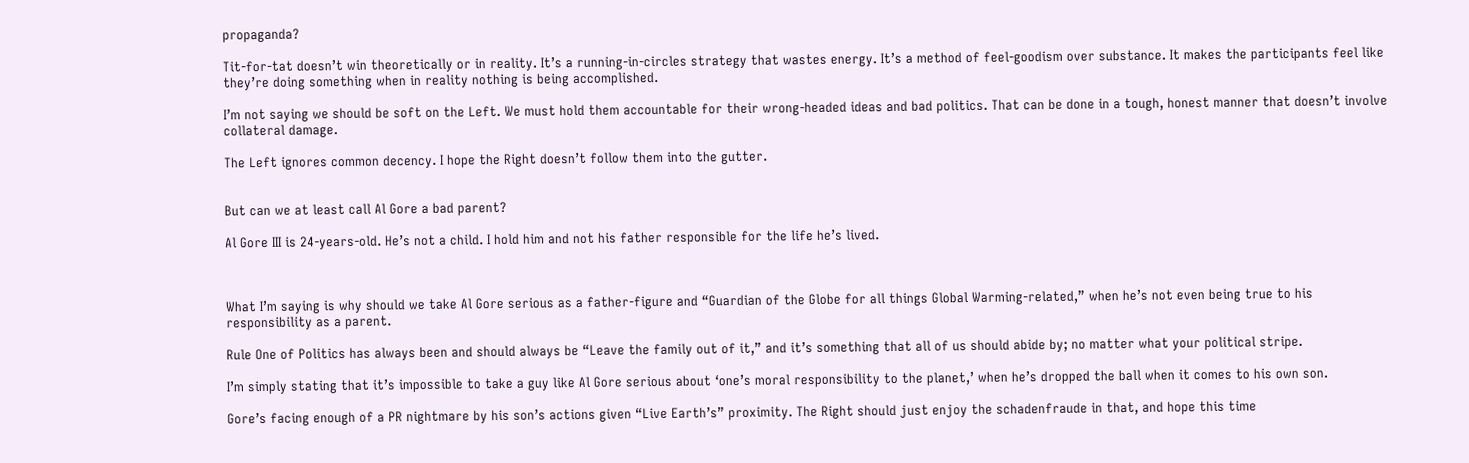propaganda?

Tit-for-tat doesn’t win theoretically or in reality. It’s a running-in-circles strategy that wastes energy. It’s a method of feel-goodism over substance. It makes the participants feel like they’re doing something when in reality nothing is being accomplished.

I’m not saying we should be soft on the Left. We must hold them accountable for their wrong-headed ideas and bad politics. That can be done in a tough, honest manner that doesn’t involve collateral damage.

The Left ignores common decency. I hope the Right doesn’t follow them into the gutter.


But can we at least call Al Gore a bad parent?

Al Gore III is 24-years-old. He’s not a child. I hold him and not his father responsible for the life he’s lived.



What I’m saying is why should we take Al Gore serious as a father-figure and “Guardian of the Globe for all things Global Warming-related,” when he’s not even being true to his responsibility as a parent.

Rule One of Politics has always been and should always be “Leave the family out of it,” and it’s something that all of us should abide by; no matter what your political stripe.

I’m simply stating that it’s impossible to take a guy like Al Gore serious about ‘one’s moral responsibility to the planet,’ when he’s dropped the ball when it comes to his own son.

Gore’s facing enough of a PR nightmare by his son’s actions given “Live Earth’s” proximity. The Right should just enjoy the schadenfraude in that, and hope this time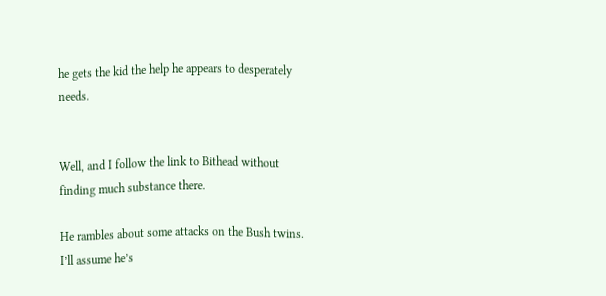he gets the kid the help he appears to desperately needs.


Well, and I follow the link to Bithead without finding much substance there.

He rambles about some attacks on the Bush twins. I’ll assume he’s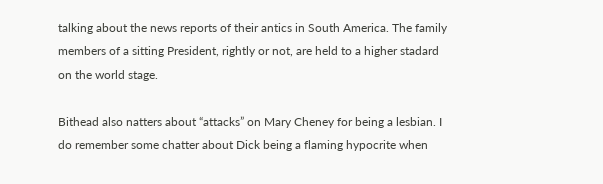talking about the news reports of their antics in South America. The family members of a sitting President, rightly or not, are held to a higher stadard on the world stage.

Bithead also natters about “attacks” on Mary Cheney for being a lesbian. I do remember some chatter about Dick being a flaming hypocrite when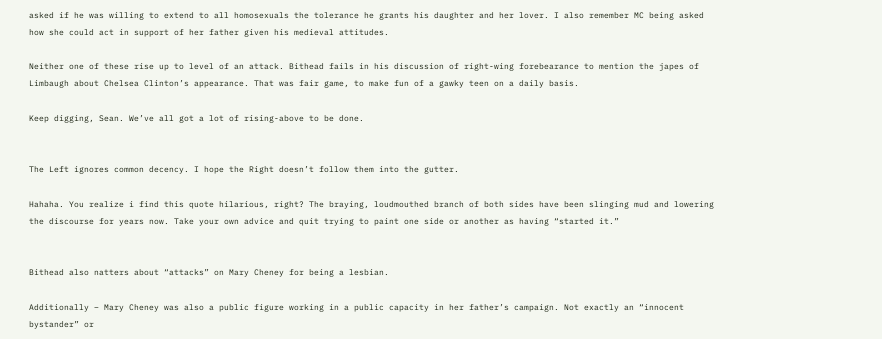asked if he was willing to extend to all homosexuals the tolerance he grants his daughter and her lover. I also remember MC being asked how she could act in support of her father given his medieval attitudes.

Neither one of these rise up to level of an attack. Bithead fails in his discussion of right-wing forebearance to mention the japes of Limbaugh about Chelsea Clinton’s appearance. That was fair game, to make fun of a gawky teen on a daily basis.

Keep digging, Sean. We’ve all got a lot of rising-above to be done.


The Left ignores common decency. I hope the Right doesn’t follow them into the gutter.

Hahaha. You realize i find this quote hilarious, right? The braying, loudmouthed branch of both sides have been slinging mud and lowering the discourse for years now. Take your own advice and quit trying to paint one side or another as having “started it.”


Bithead also natters about “attacks” on Mary Cheney for being a lesbian.

Additionally – Mary Cheney was also a public figure working in a public capacity in her father’s campaign. Not exactly an “innocent bystander” or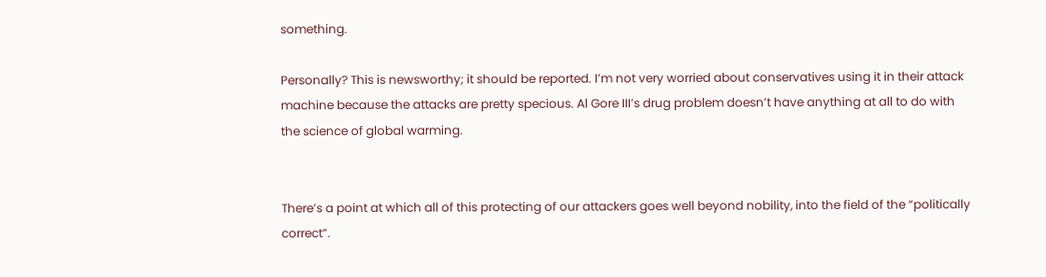something.

Personally? This is newsworthy; it should be reported. I’m not very worried about conservatives using it in their attack machine because the attacks are pretty specious. Al Gore III’s drug problem doesn’t have anything at all to do with the science of global warming.


There’s a point at which all of this protecting of our attackers goes well beyond nobility, into the field of the “politically correct”.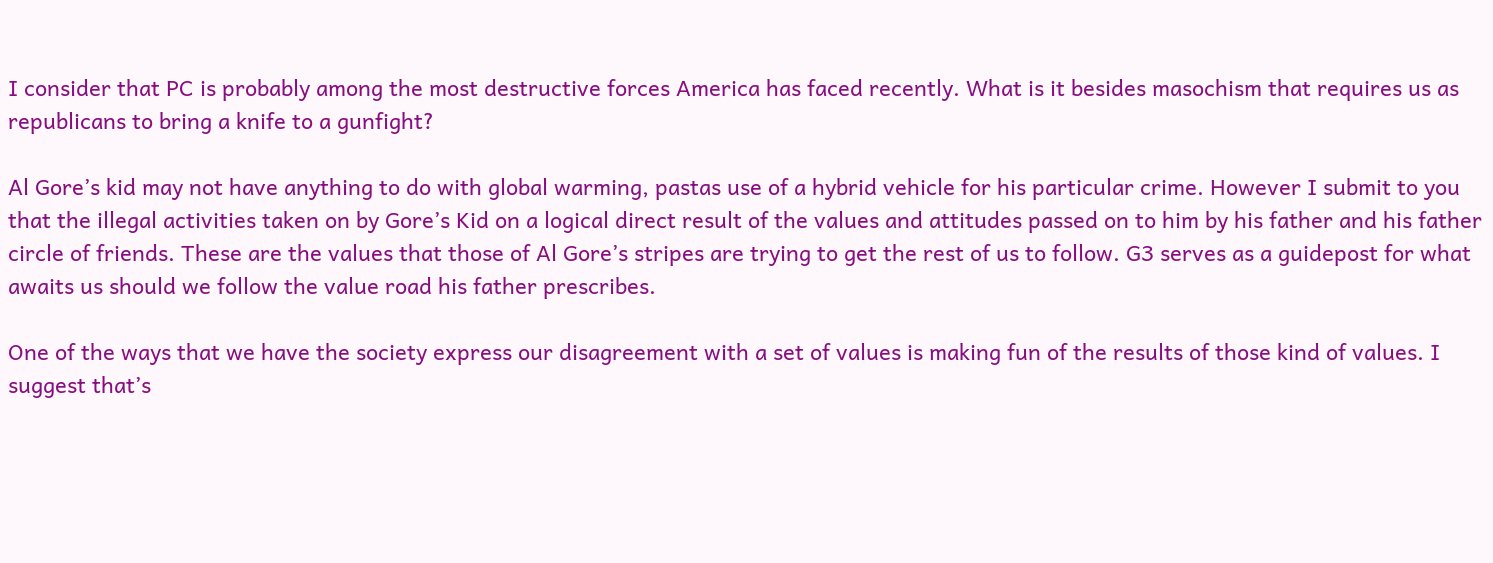I consider that PC is probably among the most destructive forces America has faced recently. What is it besides masochism that requires us as republicans to bring a knife to a gunfight?

Al Gore’s kid may not have anything to do with global warming, pastas use of a hybrid vehicle for his particular crime. However I submit to you that the illegal activities taken on by Gore’s Kid on a logical direct result of the values and attitudes passed on to him by his father and his father circle of friends. These are the values that those of Al Gore’s stripes are trying to get the rest of us to follow. G3 serves as a guidepost for what awaits us should we follow the value road his father prescribes.

One of the ways that we have the society express our disagreement with a set of values is making fun of the results of those kind of values. I suggest that’s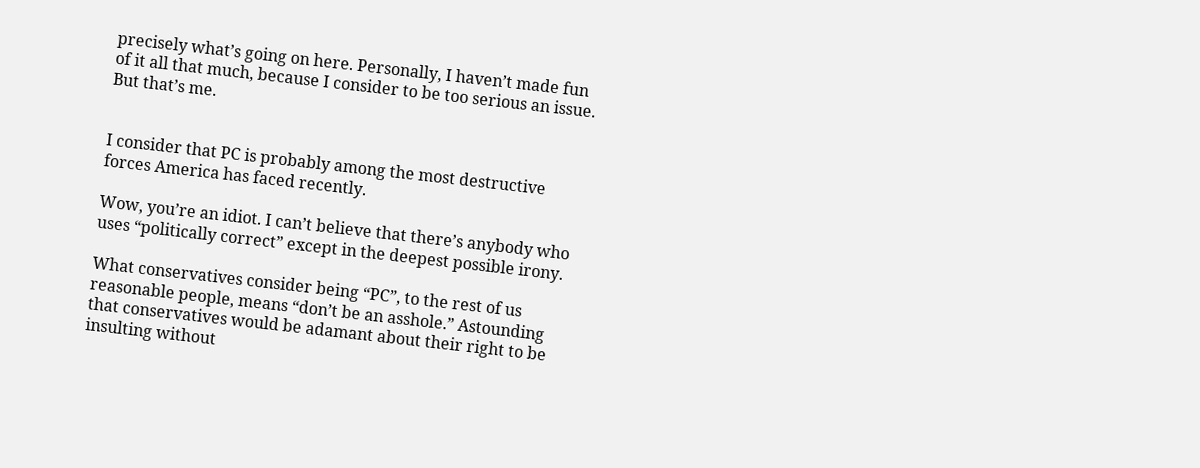precisely what’s going on here. Personally, I haven’t made fun of it all that much, because I consider to be too serious an issue. But that’s me.


I consider that PC is probably among the most destructive forces America has faced recently.

Wow, you’re an idiot. I can’t believe that there’s anybody who uses “politically correct” except in the deepest possible irony.

What conservatives consider being “PC”, to the rest of us reasonable people, means “don’t be an asshole.” Astounding that conservatives would be adamant about their right to be insulting without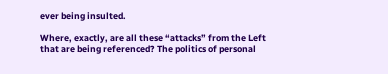ever being insulted.

Where, exactly, are all these “attacks” from the Left that are being referenced? The politics of personal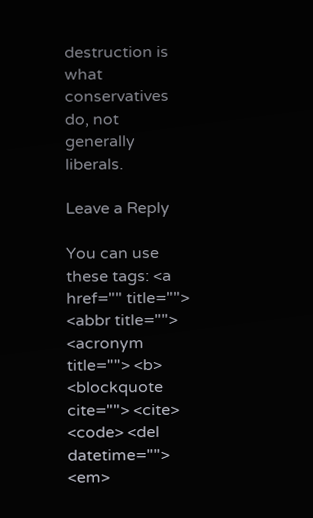destruction is what conservatives do, not generally liberals.

Leave a Reply

You can use these tags: <a href="" title=""> <abbr title=""> <acronym title=""> <b> <blockquote cite=""> <cite> <code> <del datetime=""> <em>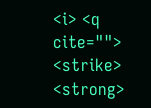<i> <q cite=""> <strike> <strong>